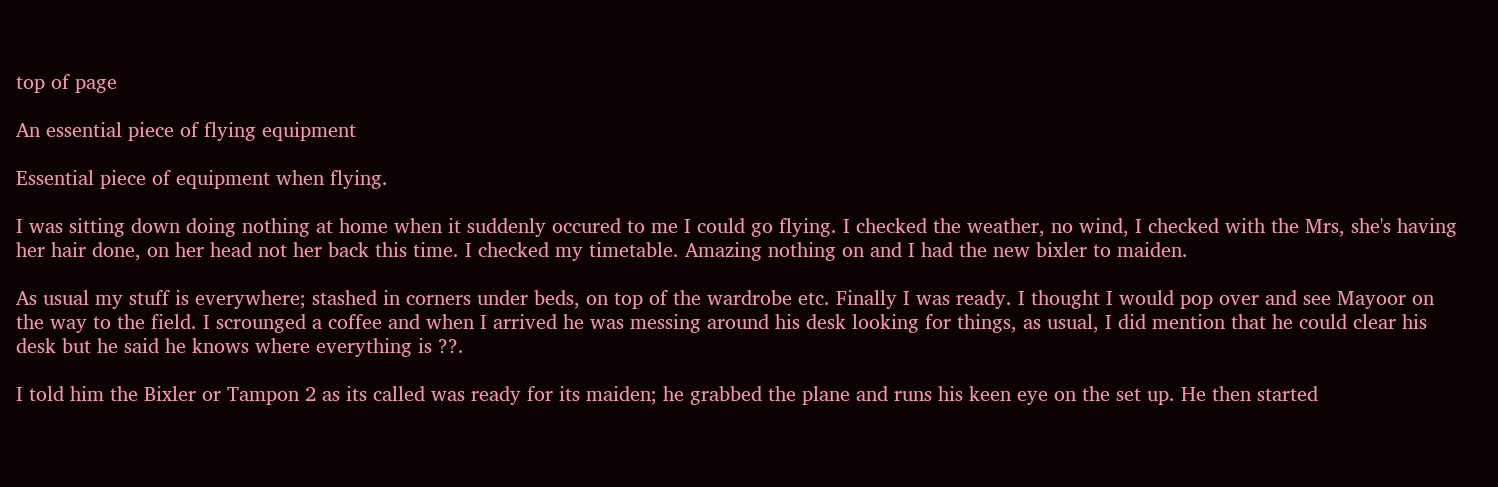top of page

An essential piece of flying equipment

Essential piece of equipment when flying.

I was sitting down doing nothing at home when it suddenly occured to me I could go flying. I checked the weather, no wind, I checked with the Mrs, she's having her hair done, on her head not her back this time. I checked my timetable. Amazing nothing on and I had the new bixler to maiden.

As usual my stuff is everywhere; stashed in corners under beds, on top of the wardrobe etc. Finally I was ready. I thought I would pop over and see Mayoor on the way to the field. I scrounged a coffee and when I arrived he was messing around his desk looking for things, as usual, I did mention that he could clear his desk but he said he knows where everything is ??.

I told him the Bixler or Tampon 2 as its called was ready for its maiden; he grabbed the plane and runs his keen eye on the set up. He then started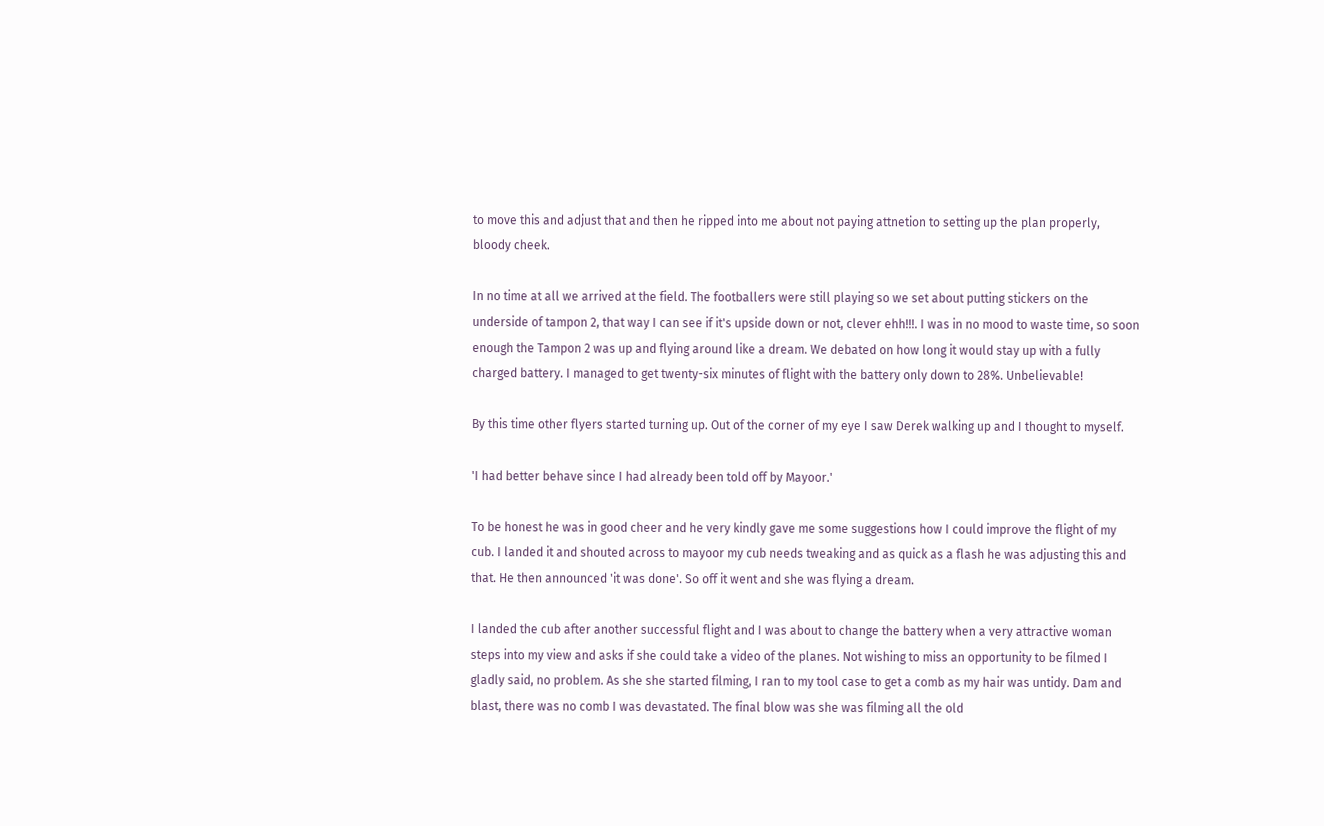to move this and adjust that and then he ripped into me about not paying attnetion to setting up the plan properly, bloody cheek.

In no time at all we arrived at the field. The footballers were still playing so we set about putting stickers on the underside of tampon 2, that way I can see if it's upside down or not, clever ehh!!!. I was in no mood to waste time, so soon enough the Tampon 2 was up and flying around like a dream. We debated on how long it would stay up with a fully charged battery. I managed to get twenty-six minutes of flight with the battery only down to 28%. Unbelievable!

By this time other flyers started turning up. Out of the corner of my eye I saw Derek walking up and I thought to myself.

'I had better behave since I had already been told off by Mayoor.'

To be honest he was in good cheer and he very kindly gave me some suggestions how I could improve the flight of my cub. I landed it and shouted across to mayoor my cub needs tweaking and as quick as a flash he was adjusting this and that. He then announced 'it was done'. So off it went and she was flying a dream.

I landed the cub after another successful flight and I was about to change the battery when a very attractive woman steps into my view and asks if she could take a video of the planes. Not wishing to miss an opportunity to be filmed I gladly said, no problem. As she she started filming, I ran to my tool case to get a comb as my hair was untidy. Dam and blast, there was no comb I was devastated. The final blow was she was filming all the old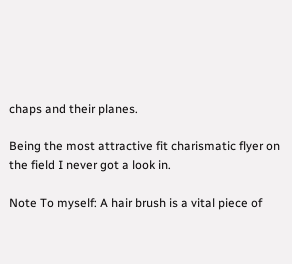chaps and their planes.

Being the most attractive fit charismatic flyer on the field I never got a look in.

Note To myself: A hair brush is a vital piece of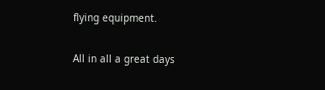flying equipment.

All in all a great days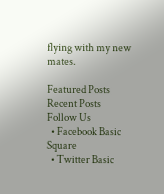flying with my new mates.

Featured Posts
Recent Posts
Follow Us
  • Facebook Basic Square
  • Twitter Basic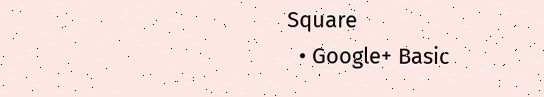Square
  • Google+ Basic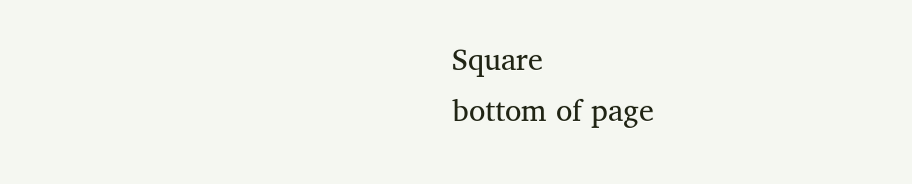Square
bottom of page